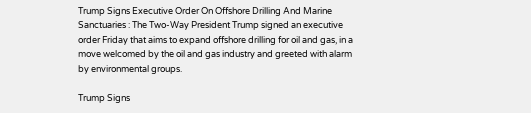Trump Signs Executive Order On Offshore Drilling And Marine Sanctuaries : The Two-Way President Trump signed an executive order Friday that aims to expand offshore drilling for oil and gas, in a move welcomed by the oil and gas industry and greeted with alarm by environmental groups.

Trump Signs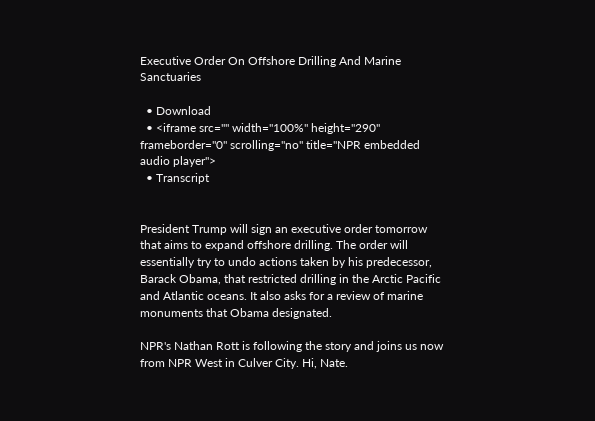Executive Order On Offshore Drilling And Marine Sanctuaries

  • Download
  • <iframe src="" width="100%" height="290" frameborder="0" scrolling="no" title="NPR embedded audio player">
  • Transcript


President Trump will sign an executive order tomorrow that aims to expand offshore drilling. The order will essentially try to undo actions taken by his predecessor, Barack Obama, that restricted drilling in the Arctic Pacific and Atlantic oceans. It also asks for a review of marine monuments that Obama designated.

NPR's Nathan Rott is following the story and joins us now from NPR West in Culver City. Hi, Nate.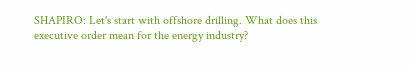SHAPIRO: Let's start with offshore drilling. What does this executive order mean for the energy industry?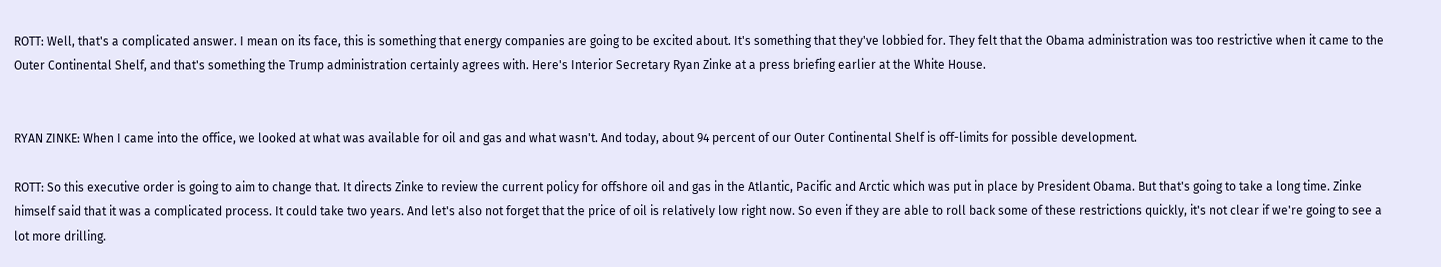ROTT: Well, that's a complicated answer. I mean on its face, this is something that energy companies are going to be excited about. It's something that they've lobbied for. They felt that the Obama administration was too restrictive when it came to the Outer Continental Shelf, and that's something the Trump administration certainly agrees with. Here's Interior Secretary Ryan Zinke at a press briefing earlier at the White House.


RYAN ZINKE: When I came into the office, we looked at what was available for oil and gas and what wasn't. And today, about 94 percent of our Outer Continental Shelf is off-limits for possible development.

ROTT: So this executive order is going to aim to change that. It directs Zinke to review the current policy for offshore oil and gas in the Atlantic, Pacific and Arctic which was put in place by President Obama. But that's going to take a long time. Zinke himself said that it was a complicated process. It could take two years. And let's also not forget that the price of oil is relatively low right now. So even if they are able to roll back some of these restrictions quickly, it's not clear if we're going to see a lot more drilling.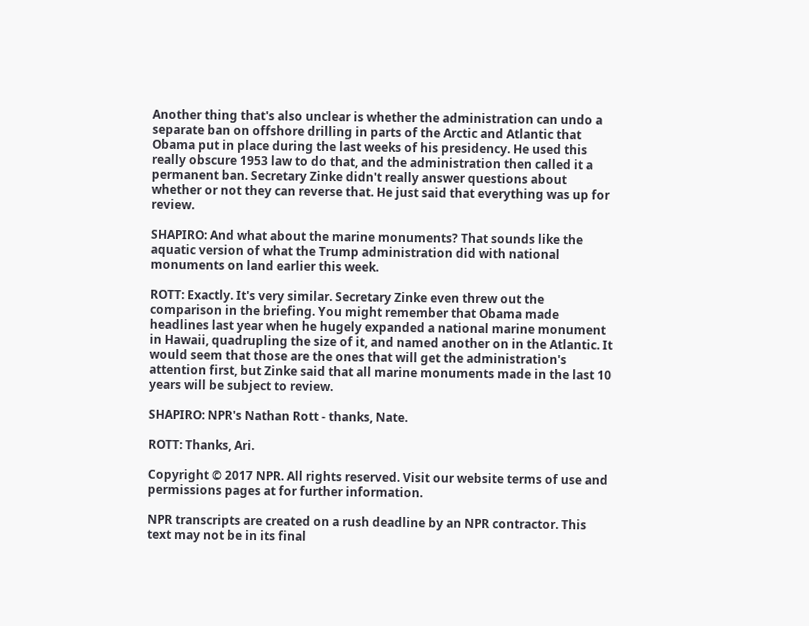Another thing that's also unclear is whether the administration can undo a separate ban on offshore drilling in parts of the Arctic and Atlantic that Obama put in place during the last weeks of his presidency. He used this really obscure 1953 law to do that, and the administration then called it a permanent ban. Secretary Zinke didn't really answer questions about whether or not they can reverse that. He just said that everything was up for review.

SHAPIRO: And what about the marine monuments? That sounds like the aquatic version of what the Trump administration did with national monuments on land earlier this week.

ROTT: Exactly. It's very similar. Secretary Zinke even threw out the comparison in the briefing. You might remember that Obama made headlines last year when he hugely expanded a national marine monument in Hawaii, quadrupling the size of it, and named another on in the Atlantic. It would seem that those are the ones that will get the administration's attention first, but Zinke said that all marine monuments made in the last 10 years will be subject to review.

SHAPIRO: NPR's Nathan Rott - thanks, Nate.

ROTT: Thanks, Ari.

Copyright © 2017 NPR. All rights reserved. Visit our website terms of use and permissions pages at for further information.

NPR transcripts are created on a rush deadline by an NPR contractor. This text may not be in its final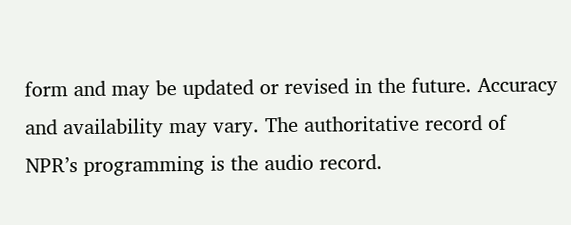form and may be updated or revised in the future. Accuracy and availability may vary. The authoritative record of NPR’s programming is the audio record.